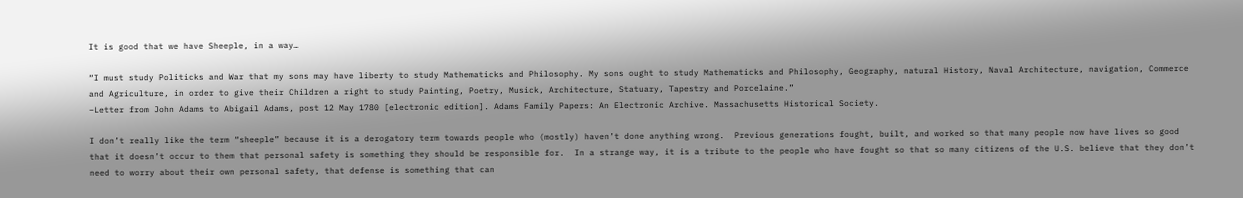It is good that we have Sheeple, in a way…

“I must study Politicks and War that my sons may have liberty to study Mathematicks and Philosophy. My sons ought to study Mathematicks and Philosophy, Geography, natural History, Naval Architecture, navigation, Commerce and Agriculture, in order to give their Children a right to study Painting, Poetry, Musick, Architecture, Statuary, Tapestry and Porcelaine.”
–Letter from John Adams to Abigail Adams, post 12 May 1780 [electronic edition]. Adams Family Papers: An Electronic Archive. Massachusetts Historical Society.

I don’t really like the term “sheeple” because it is a derogatory term towards people who (mostly) haven’t done anything wrong.  Previous generations fought, built, and worked so that many people now have lives so good that it doesn’t occur to them that personal safety is something they should be responsible for.  In a strange way, it is a tribute to the people who have fought so that so many citizens of the U.S. believe that they don’t need to worry about their own personal safety, that defense is something that can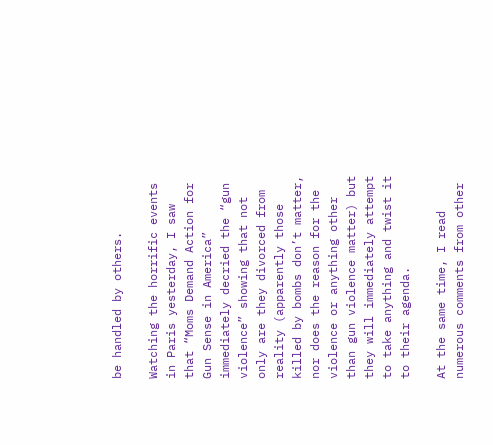be handled by others.

Watching the horrific events in Paris yesterday, I saw that “Moms Demand Action for Gun Sense in America” immediately decried the “gun violence” showing that not only are they divorced from reality (apparently those killed by bombs don’t matter, nor does the reason for the violence or anything other than gun violence matter) but they will immediately attempt to take anything and twist it to their agenda.

At the same time, I read numerous comments from other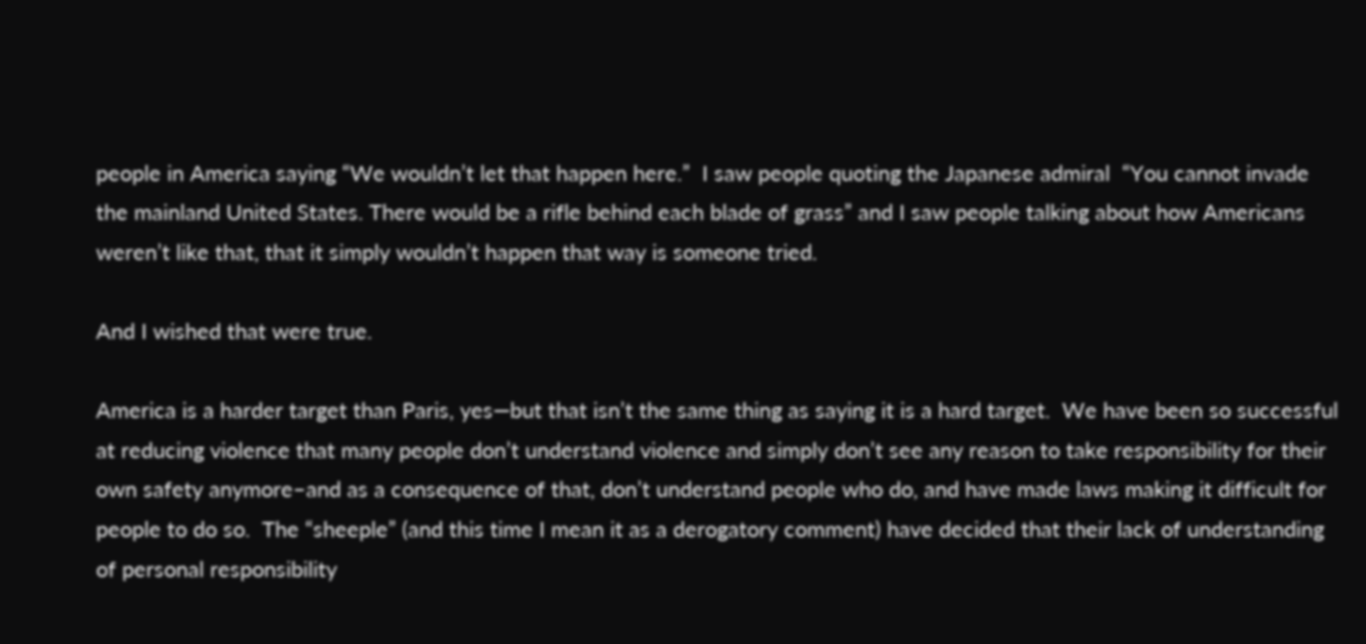people in America saying “We wouldn’t let that happen here.”  I saw people quoting the Japanese admiral  “You cannot invade the mainland United States. There would be a rifle behind each blade of grass” and I saw people talking about how Americans weren’t like that, that it simply wouldn’t happen that way is someone tried.

And I wished that were true.

America is a harder target than Paris, yes—but that isn’t the same thing as saying it is a hard target.  We have been so successful at reducing violence that many people don’t understand violence and simply don’t see any reason to take responsibility for their own safety anymore–and as a consequence of that, don’t understand people who do, and have made laws making it difficult for people to do so.  The “sheeple” (and this time I mean it as a derogatory comment) have decided that their lack of understanding of personal responsibility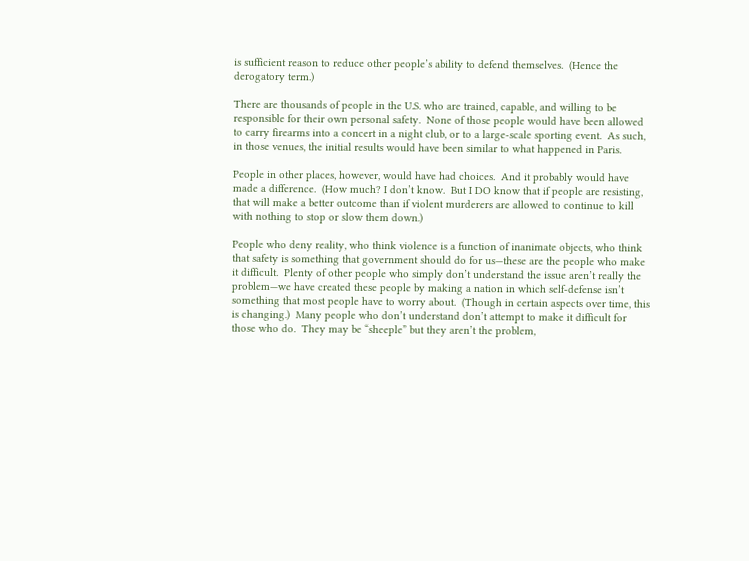is sufficient reason to reduce other people’s ability to defend themselves.  (Hence the derogatory term.)

There are thousands of people in the U.S. who are trained, capable, and willing to be responsible for their own personal safety.  None of those people would have been allowed to carry firearms into a concert in a night club, or to a large-scale sporting event.  As such, in those venues, the initial results would have been similar to what happened in Paris.

People in other places, however, would have had choices.  And it probably would have made a difference.  (How much? I don’t know.  But I DO know that if people are resisting, that will make a better outcome than if violent murderers are allowed to continue to kill with nothing to stop or slow them down.)

People who deny reality, who think violence is a function of inanimate objects, who think that safety is something that government should do for us—these are the people who make it difficult.  Plenty of other people who simply don’t understand the issue aren’t really the problem—we have created these people by making a nation in which self-defense isn’t something that most people have to worry about.  (Though in certain aspects over time, this is changing.)  Many people who don’t understand don’t attempt to make it difficult for those who do.  They may be “sheeple” but they aren’t the problem,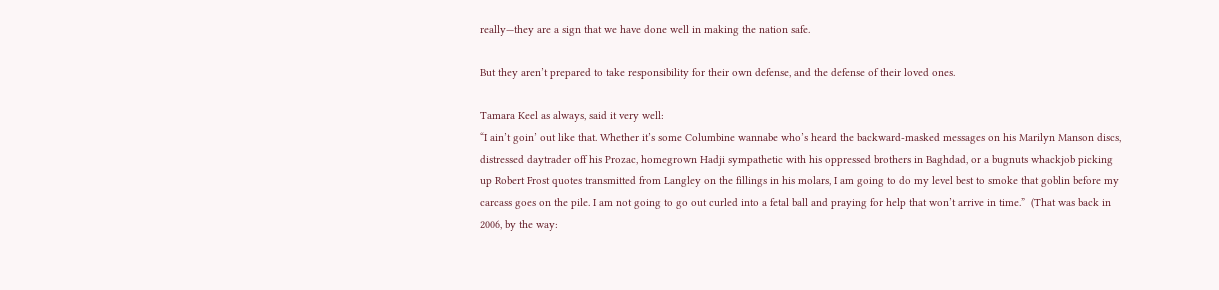really—they are a sign that we have done well in making the nation safe.

But they aren’t prepared to take responsibility for their own defense, and the defense of their loved ones.

Tamara Keel as always, said it very well:
“I ain’t goin’ out like that. Whether it’s some Columbine wannabe who’s heard the backward-masked messages on his Marilyn Manson discs, distressed daytrader off his Prozac, homegrown Hadji sympathetic with his oppressed brothers in Baghdad, or a bugnuts whackjob picking up Robert Frost quotes transmitted from Langley on the fillings in his molars, I am going to do my level best to smoke that goblin before my carcass goes on the pile. I am not going to go out curled into a fetal ball and praying for help that won’t arrive in time.”  (That was back in 2006, by the way: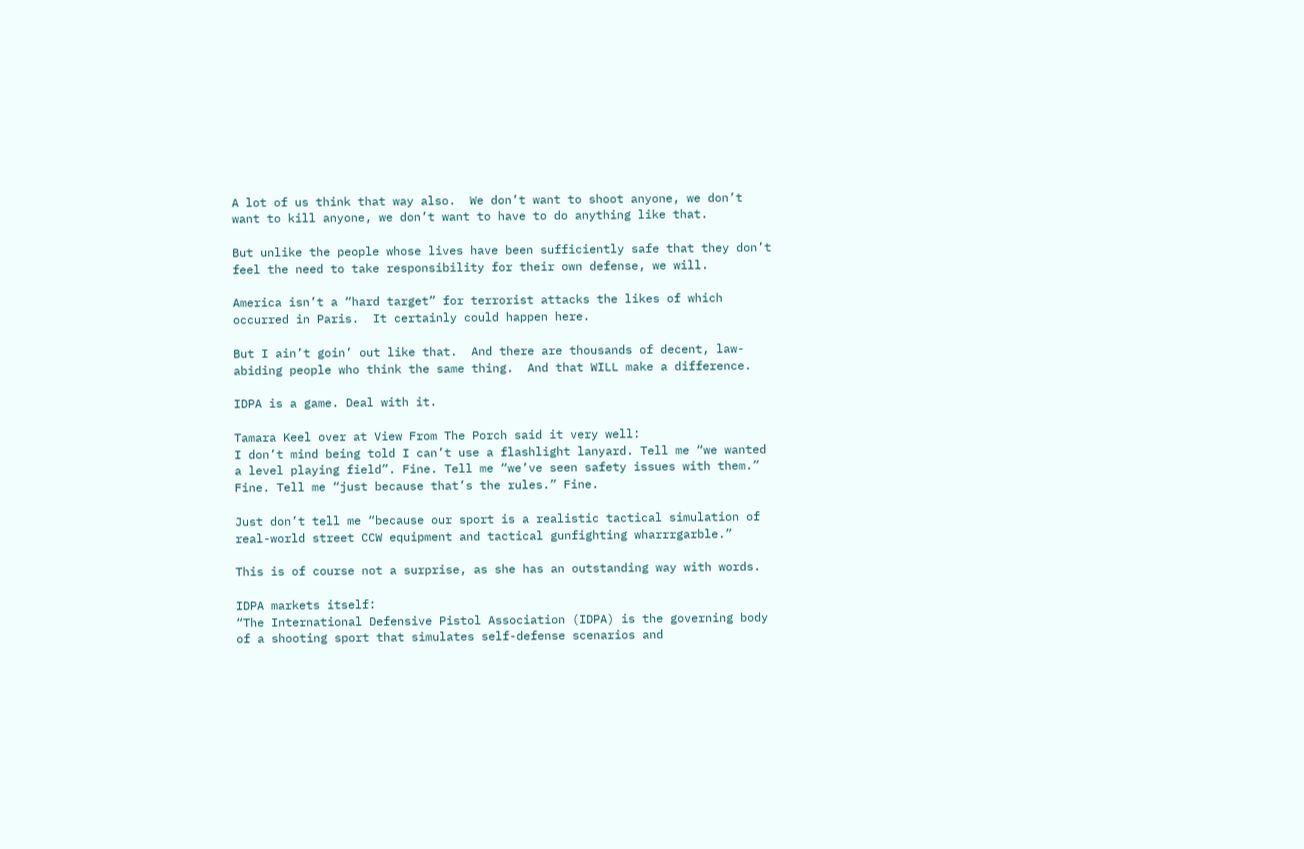A lot of us think that way also.  We don’t want to shoot anyone, we don’t want to kill anyone, we don’t want to have to do anything like that.

But unlike the people whose lives have been sufficiently safe that they don’t feel the need to take responsibility for their own defense, we will.

America isn’t a “hard target” for terrorist attacks the likes of which occurred in Paris.  It certainly could happen here.

But I ain’t goin’ out like that.  And there are thousands of decent, law-abiding people who think the same thing.  And that WILL make a difference.

IDPA is a game. Deal with it.

Tamara Keel over at View From The Porch said it very well:
I don’t mind being told I can’t use a flashlight lanyard. Tell me “we wanted a level playing field”. Fine. Tell me “we’ve seen safety issues with them.” Fine. Tell me “just because that’s the rules.” Fine.

Just don’t tell me “because our sport is a realistic tactical simulation of real-world street CCW equipment and tactical gunfighting wharrrgarble.”

This is of course not a surprise, as she has an outstanding way with words.

IDPA markets itself:
“The International Defensive Pistol Association (IDPA) is the governing body of a shooting sport that simulates self-defense scenarios and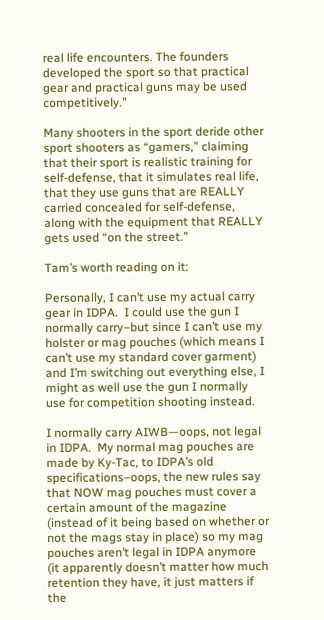real life encounters. The founders developed the sport so that practical gear and practical guns may be used competitively.”

Many shooters in the sport deride other sport shooters as “gamers,” claiming that their sport is realistic training for self-defense, that it simulates real life, that they use guns that are REALLY carried concealed for self-defense, along with the equipment that REALLY gets used “on the street.”

Tam’s worth reading on it:

Personally, I can’t use my actual carry gear in IDPA.  I could use the gun I normally carry–but since I can’t use my holster or mag pouches (which means I can’t use my standard cover garment) and I’m switching out everything else, I might as well use the gun I normally use for competition shooting instead.

I normally carry AIWB—oops, not legal in IDPA.  My normal mag pouches are made by Ky-Tac, to IDPA’s old specifications–oops, the new rules say that NOW mag pouches must cover a certain amount of the magazine (instead of it being based on whether or not the mags stay in place) so my mag pouches aren’t legal in IDPA anymore (it apparently doesn’t matter how much retention they have, it just matters if the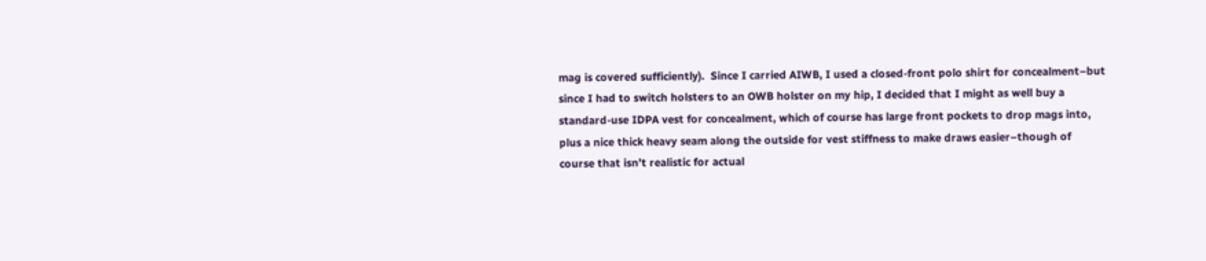mag is covered sufficiently).  Since I carried AIWB, I used a closed-front polo shirt for concealment–but since I had to switch holsters to an OWB holster on my hip, I decided that I might as well buy a standard-use IDPA vest for concealment, which of course has large front pockets to drop mags into, plus a nice thick heavy seam along the outside for vest stiffness to make draws easier–though of course that isn’t realistic for actual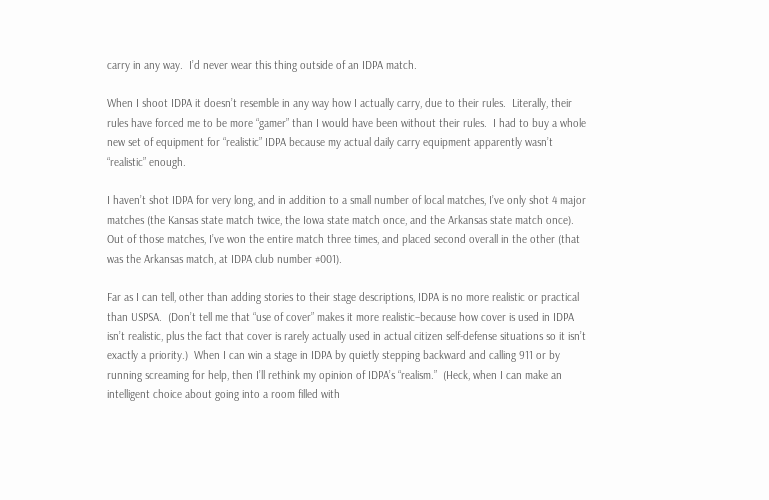carry in any way.  I’d never wear this thing outside of an IDPA match.

When I shoot IDPA it doesn’t resemble in any way how I actually carry, due to their rules.  Literally, their rules have forced me to be more “gamer” than I would have been without their rules.  I had to buy a whole new set of equipment for “realistic” IDPA because my actual daily carry equipment apparently wasn’t “realistic” enough.

I haven’t shot IDPA for very long, and in addition to a small number of local matches, I’ve only shot 4 major matches (the Kansas state match twice, the Iowa state match once, and the Arkansas state match once).  Out of those matches, I’ve won the entire match three times, and placed second overall in the other (that was the Arkansas match, at IDPA club number #001).

Far as I can tell, other than adding stories to their stage descriptions, IDPA is no more realistic or practical than USPSA.  (Don’t tell me that “use of cover” makes it more realistic–because how cover is used in IDPA isn’t realistic, plus the fact that cover is rarely actually used in actual citizen self-defense situations so it isn’t exactly a priority.)  When I can win a stage in IDPA by quietly stepping backward and calling 911 or by running screaming for help, then I’ll rethink my opinion of IDPA’s “realism.”  (Heck, when I can make an intelligent choice about going into a room filled with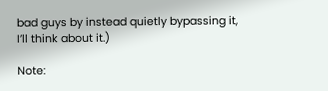bad guys by instead quietly bypassing it, I’ll think about it.)

Note: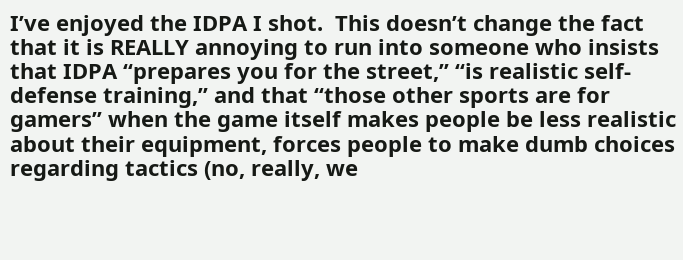I’ve enjoyed the IDPA I shot.  This doesn’t change the fact that it is REALLY annoying to run into someone who insists that IDPA “prepares you for the street,” “is realistic self-defense training,” and that “those other sports are for gamers” when the game itself makes people be less realistic about their equipment, forces people to make dumb choices regarding tactics (no, really, we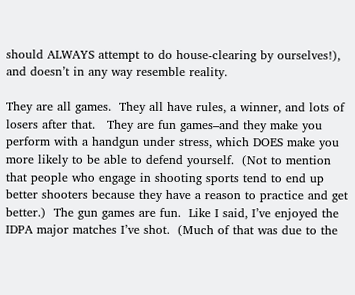should ALWAYS attempt to do house-clearing by ourselves!), and doesn’t in any way resemble reality.

They are all games.  They all have rules, a winner, and lots of losers after that.   They are fun games–and they make you perform with a handgun under stress, which DOES make you more likely to be able to defend yourself.  (Not to mention that people who engage in shooting sports tend to end up better shooters because they have a reason to practice and get better.)  The gun games are fun.  Like I said, I’ve enjoyed the IDPA major matches I’ve shot.  (Much of that was due to the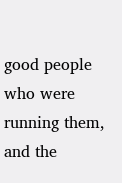good people who were running them, and the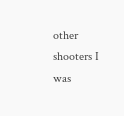other shooters I was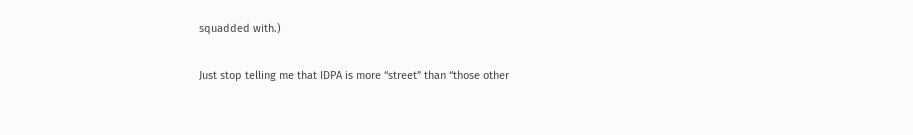squadded with.)

Just stop telling me that IDPA is more “street” than “those other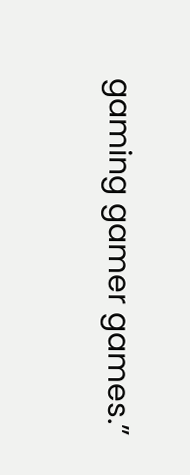gaming gamer games.”